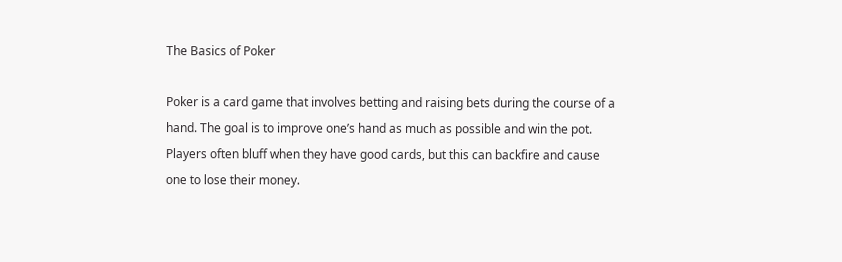The Basics of Poker

Poker is a card game that involves betting and raising bets during the course of a hand. The goal is to improve one’s hand as much as possible and win the pot. Players often bluff when they have good cards, but this can backfire and cause one to lose their money.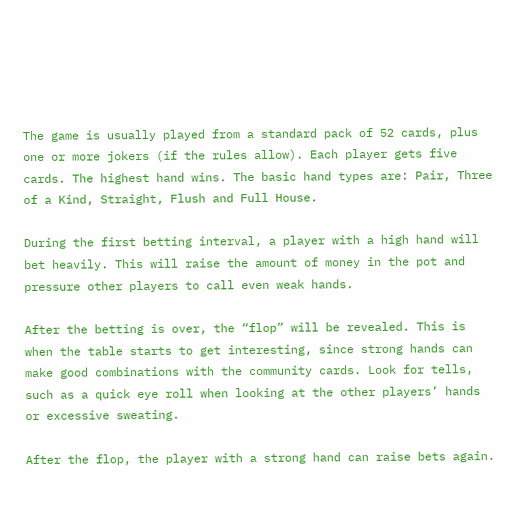The game is usually played from a standard pack of 52 cards, plus one or more jokers (if the rules allow). Each player gets five cards. The highest hand wins. The basic hand types are: Pair, Three of a Kind, Straight, Flush and Full House.

During the first betting interval, a player with a high hand will bet heavily. This will raise the amount of money in the pot and pressure other players to call even weak hands.

After the betting is over, the “flop” will be revealed. This is when the table starts to get interesting, since strong hands can make good combinations with the community cards. Look for tells, such as a quick eye roll when looking at the other players’ hands or excessive sweating.

After the flop, the player with a strong hand can raise bets again.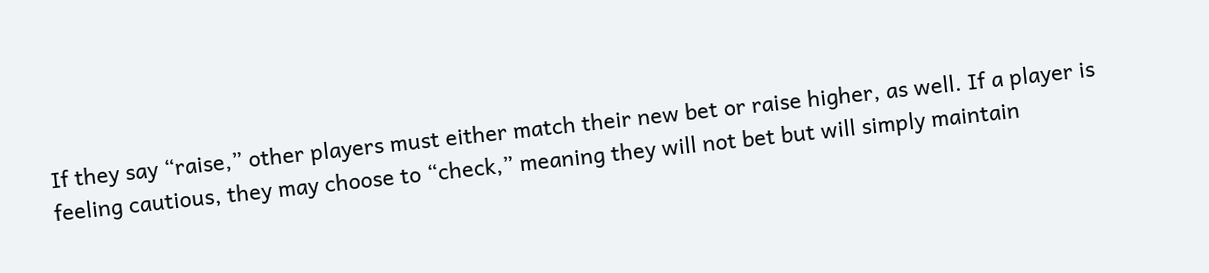If they say “raise,” other players must either match their new bet or raise higher, as well. If a player is feeling cautious, they may choose to “check,” meaning they will not bet but will simply maintain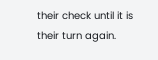their check until it is their turn again.